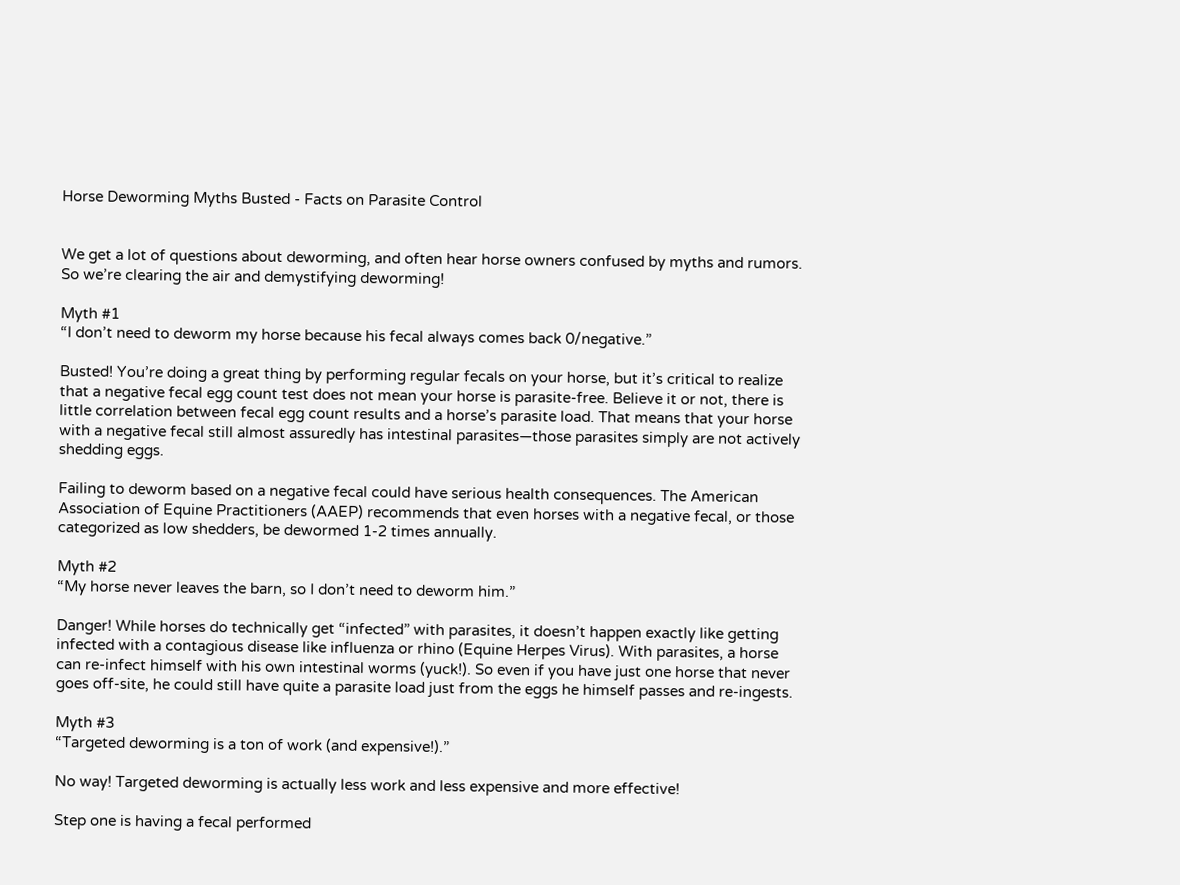Horse Deworming Myths Busted - Facts on Parasite Control


We get a lot of questions about deworming, and often hear horse owners confused by myths and rumors. So we’re clearing the air and demystifying deworming!

Myth #1
“I don’t need to deworm my horse because his fecal always comes back 0/negative.”

Busted! You’re doing a great thing by performing regular fecals on your horse, but it’s critical to realize that a negative fecal egg count test does not mean your horse is parasite-free. Believe it or not, there is little correlation between fecal egg count results and a horse’s parasite load. That means that your horse with a negative fecal still almost assuredly has intestinal parasites—those parasites simply are not actively shedding eggs.

Failing to deworm based on a negative fecal could have serious health consequences. The American Association of Equine Practitioners (AAEP) recommends that even horses with a negative fecal, or those categorized as low shedders, be dewormed 1-2 times annually.

Myth #2
“My horse never leaves the barn, so I don’t need to deworm him.”

Danger! While horses do technically get “infected” with parasites, it doesn’t happen exactly like getting infected with a contagious disease like influenza or rhino (Equine Herpes Virus). With parasites, a horse can re-infect himself with his own intestinal worms (yuck!). So even if you have just one horse that never goes off-site, he could still have quite a parasite load just from the eggs he himself passes and re-ingests.

Myth #3
“Targeted deworming is a ton of work (and expensive!).”

No way! Targeted deworming is actually less work and less expensive and more effective!

Step one is having a fecal performed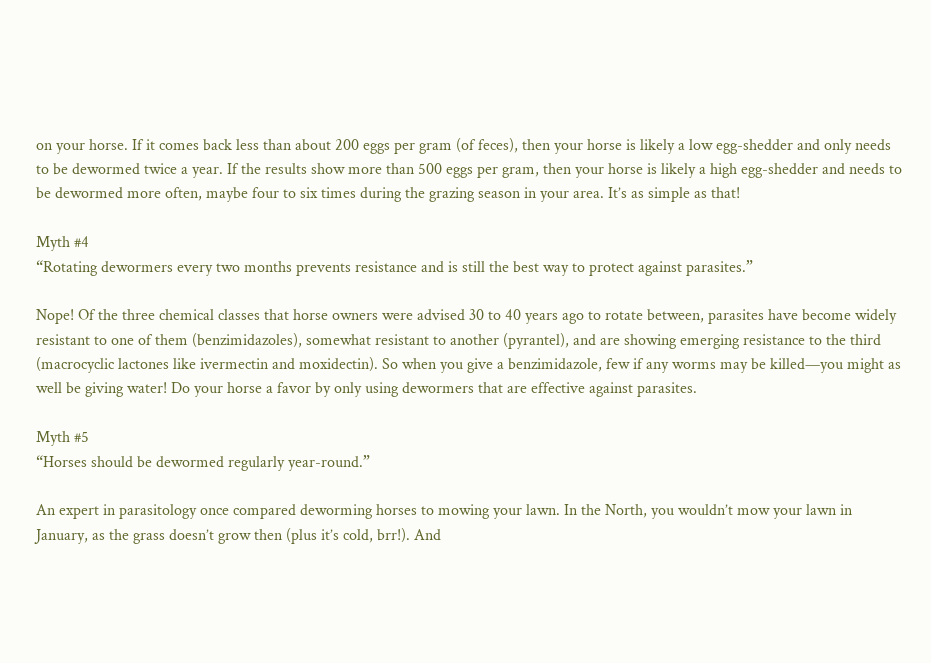on your horse. If it comes back less than about 200 eggs per gram (of feces), then your horse is likely a low egg-shedder and only needs to be dewormed twice a year. If the results show more than 500 eggs per gram, then your horse is likely a high egg-shedder and needs to be dewormed more often, maybe four to six times during the grazing season in your area. It’s as simple as that!

Myth #4
“Rotating dewormers every two months prevents resistance and is still the best way to protect against parasites.”

Nope! Of the three chemical classes that horse owners were advised 30 to 40 years ago to rotate between, parasites have become widely resistant to one of them (benzimidazoles), somewhat resistant to another (pyrantel), and are showing emerging resistance to the third (macrocyclic lactones like ivermectin and moxidectin). So when you give a benzimidazole, few if any worms may be killed—you might as well be giving water! Do your horse a favor by only using dewormers that are effective against parasites.

Myth #5
“Horses should be dewormed regularly year-round.”

An expert in parasitology once compared deworming horses to mowing your lawn. In the North, you wouldn’t mow your lawn in January, as the grass doesn’t grow then (plus it’s cold, brr!). And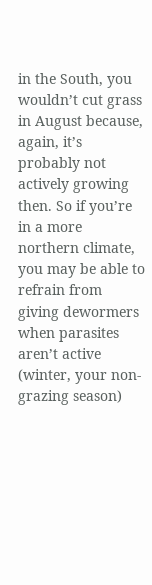in the South, you wouldn’t cut grass in August because, again, it’s probably not actively growing then. So if you’re in a more northern climate, you may be able to refrain from giving dewormers when parasites aren’t active (winter, your non-grazing season)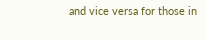and vice versa for those in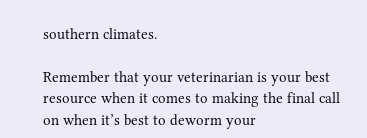southern climates.

Remember that your veterinarian is your best resource when it comes to making the final call on when it’s best to deworm your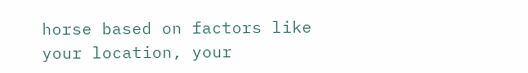horse based on factors like your location, your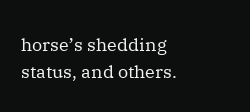horse’s shedding status, and others.